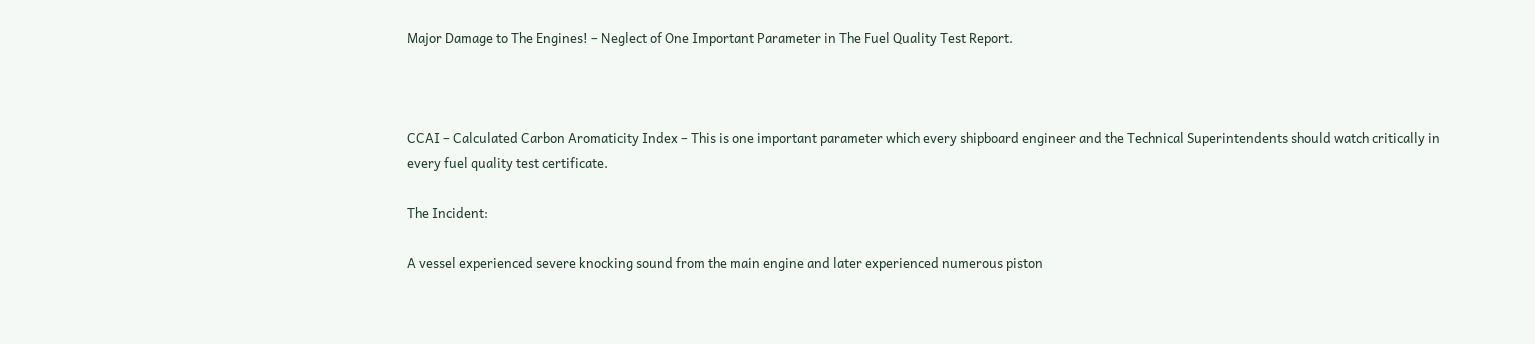Major Damage to The Engines! – Neglect of One Important Parameter in The Fuel Quality Test Report.



CCAI – Calculated Carbon Aromaticity Index – This is one important parameter which every shipboard engineer and the Technical Superintendents should watch critically in every fuel quality test certificate.

The Incident:

A vessel experienced severe knocking sound from the main engine and later experienced numerous piston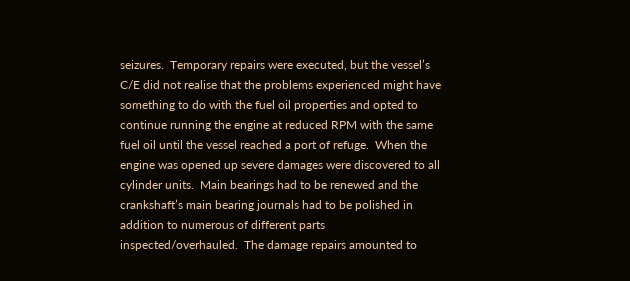seizures.  Temporary repairs were executed, but the vessel’s C/E did not realise that the problems experienced might have something to do with the fuel oil properties and opted to continue running the engine at reduced RPM with the same fuel oil until the vessel reached a port of refuge.  When the engine was opened up severe damages were discovered to all cylinder units.  Main bearings had to be renewed and the crankshaft’s main bearing journals had to be polished in addition to numerous of different parts inspected/overhauled.  The damage repairs amounted to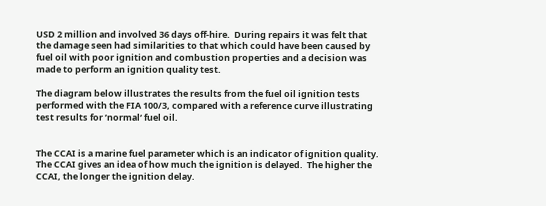USD 2 million and involved 36 days off-hire.  During repairs it was felt that the damage seen had similarities to that which could have been caused by fuel oil with poor ignition and combustion properties and a decision was made to perform an ignition quality test.

The diagram below illustrates the results from the fuel oil ignition tests performed with the FIA 100/3, compared with a reference curve illustrating test results for ’normal‘ fuel oil.


The CCAI is a marine fuel parameter which is an indicator of ignition quality.  The CCAI gives an idea of how much the ignition is delayed.  The higher the CCAI, the longer the ignition delay.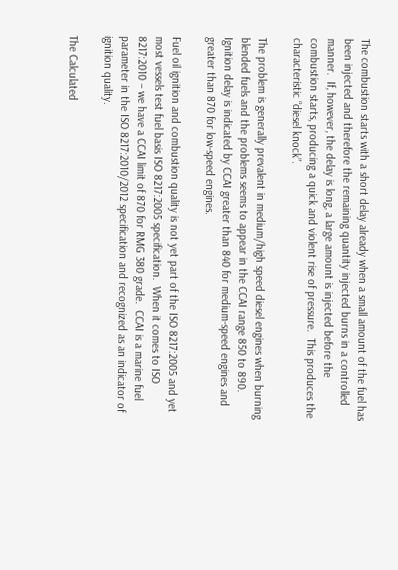The combustion starts with a short delay already when a small amount of the fuel has been injected and therefore the remaining quantity injected burns in a controlled manner.  If, however, the delay is long, a large amount is injected before the combustion starts, producing a quick and violent rise of pressure.  This produces the characteristic “diesel knock”.

The problem is generally prevalent in medium/high speed diesel engines when burning blended fuels and the problems seems to appear in the CCAI range 850 to 890.  Ignition delay is indicated by CCAI greater than 840 for medium-speed engines and greater than 870 for low-speed engines.

Fuel oil ignition and combustion quality is not yet part of the ISO 8217:2005 and yet most vessels test fuel basis ISO 8217:2005 specification.  When it comes to ISO 8217:2010 – we have a CCAI limit of 870 for RMG 380 grade.  CCAI is a marine fuel parameter in the ISO 8217:2010/2012 specification and recognized as an indicator of ignition quality.

The Calculated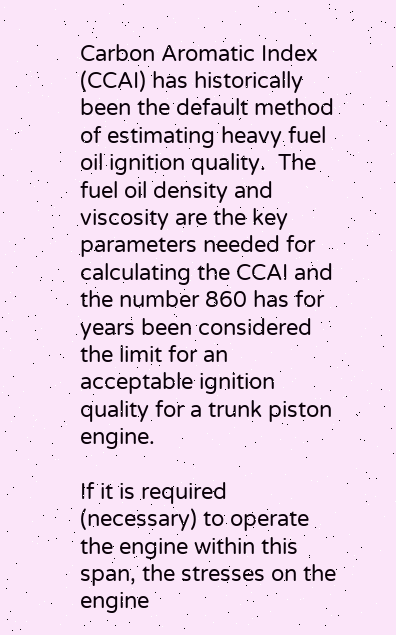Carbon Aromatic Index (CCAI) has historically been the default method of estimating heavy fuel oil ignition quality.  The fuel oil density and viscosity are the key parameters needed for calculating the CCAI and the number 860 has for years been considered the limit for an acceptable ignition quality for a trunk piston engine.

If it is required (necessary) to operate the engine within this span, the stresses on the engine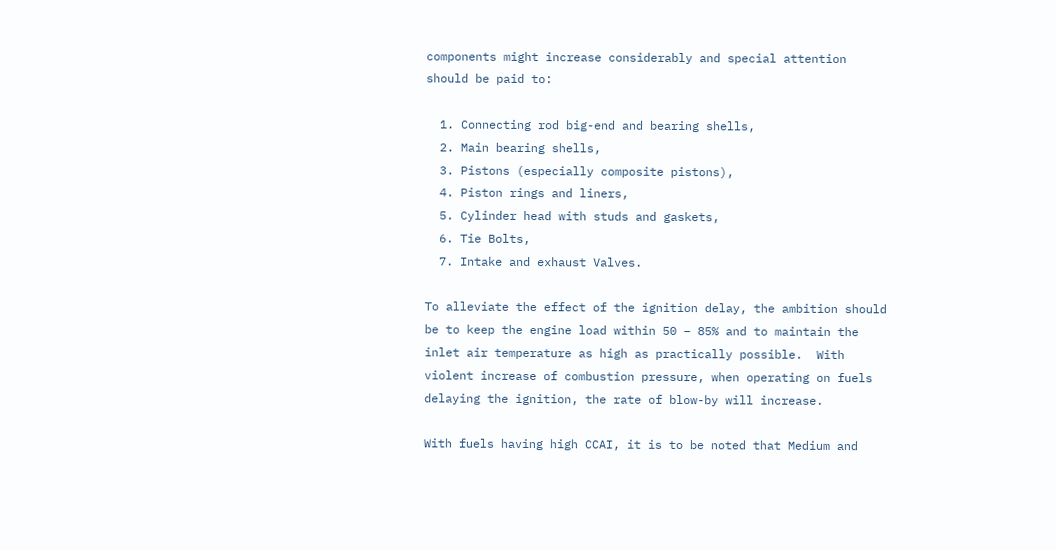components might increase considerably and special attention should be paid to:

  1. Connecting rod big-end and bearing shells,
  2. Main bearing shells,
  3. Pistons (especially composite pistons),
  4. Piston rings and liners,
  5. Cylinder head with studs and gaskets,
  6. Tie Bolts,
  7. Intake and exhaust Valves.

To alleviate the effect of the ignition delay, the ambition should be to keep the engine load within 50 – 85% and to maintain the inlet air temperature as high as practically possible.  With violent increase of combustion pressure, when operating on fuels delaying the ignition, the rate of blow-by will increase.

With fuels having high CCAI, it is to be noted that Medium and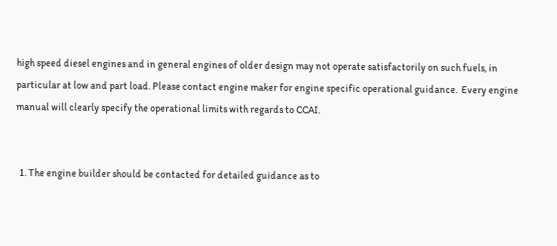high speed diesel engines and in general engines of older design may not operate satisfactorily on such fuels, in particular at low and part load. Please contact engine maker for engine specific operational guidance.  Every engine manual will clearly specify the operational limits with regards to CCAI.


  1. The engine builder should be contacted for detailed guidance as to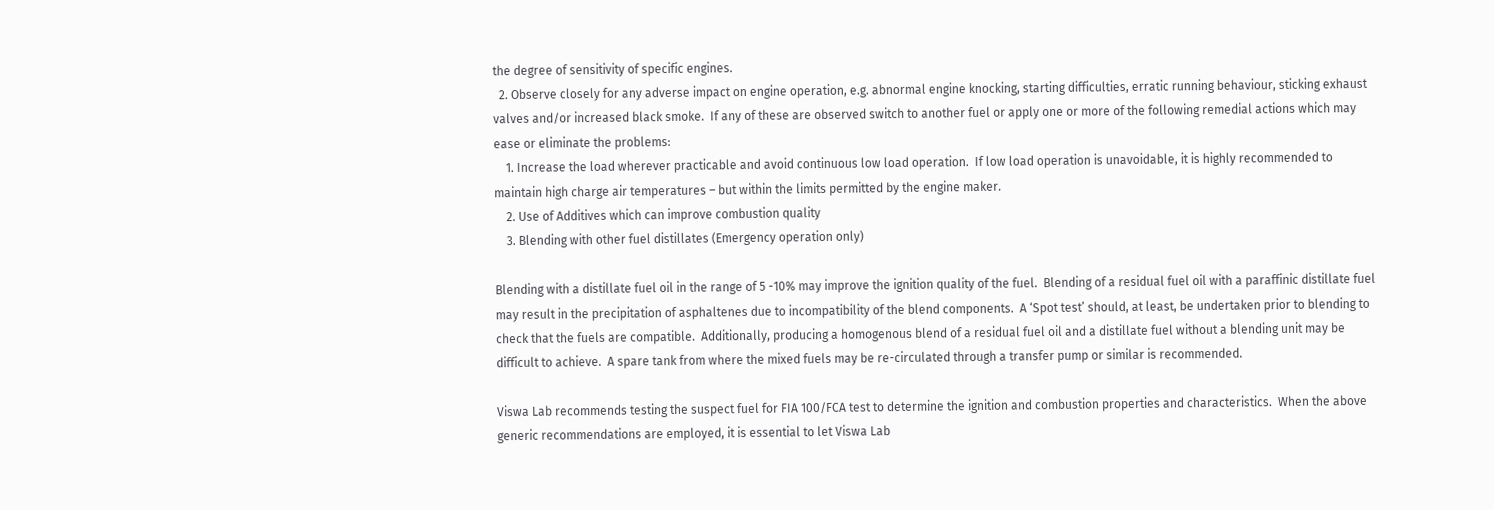the degree of sensitivity of specific engines.
  2. Observe closely for any adverse impact on engine operation, e.g. abnormal engine knocking, starting difficulties, erratic running behaviour, sticking exhaust valves and/or increased black smoke.  If any of these are observed switch to another fuel or apply one or more of the following remedial actions which may ease or eliminate the problems:
    1. Increase the load wherever practicable and avoid continuous low load operation.  If low load operation is unavoidable, it is highly recommended to maintain high charge air temperatures – but within the limits permitted by the engine maker.
    2. Use of Additives which can improve combustion quality
    3. Blending with other fuel distillates (Emergency operation only)

Blending with a distillate fuel oil in the range of 5 -10% may improve the ignition quality of the fuel.  Blending of a residual fuel oil with a paraffinic distillate fuel may result in the precipitation of asphaltenes due to incompatibility of the blend components.  A ‘Spot test’ should, at least, be undertaken prior to blending to check that the fuels are compatible.  Additionally, producing a homogenous blend of a residual fuel oil and a distillate fuel without a blending unit may be difficult to achieve.  A spare tank from where the mixed fuels may be re-circulated through a transfer pump or similar is recommended.

Viswa Lab recommends testing the suspect fuel for FIA 100/FCA test to determine the ignition and combustion properties and characteristics.  When the above generic recommendations are employed, it is essential to let Viswa Lab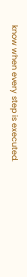know when every step is executed.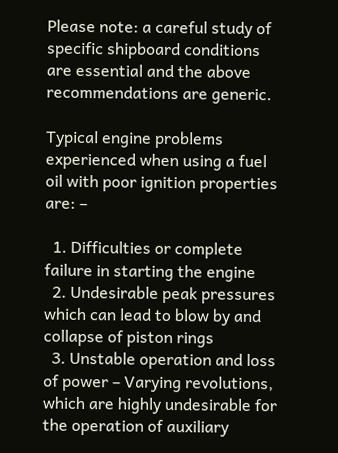Please note: a careful study of specific shipboard conditions are essential and the above recommendations are generic.

Typical engine problems experienced when using a fuel oil with poor ignition properties are: –

  1. Difficulties or complete failure in starting the engine
  2. Undesirable peak pressures which can lead to blow by and collapse of piston rings
  3. Unstable operation and loss of power – Varying revolutions, which are highly undesirable for the operation of auxiliary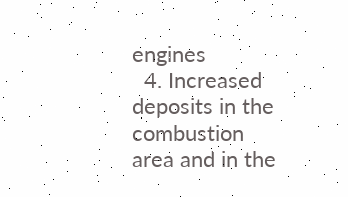engines
  4. Increased deposits in the combustion area and in the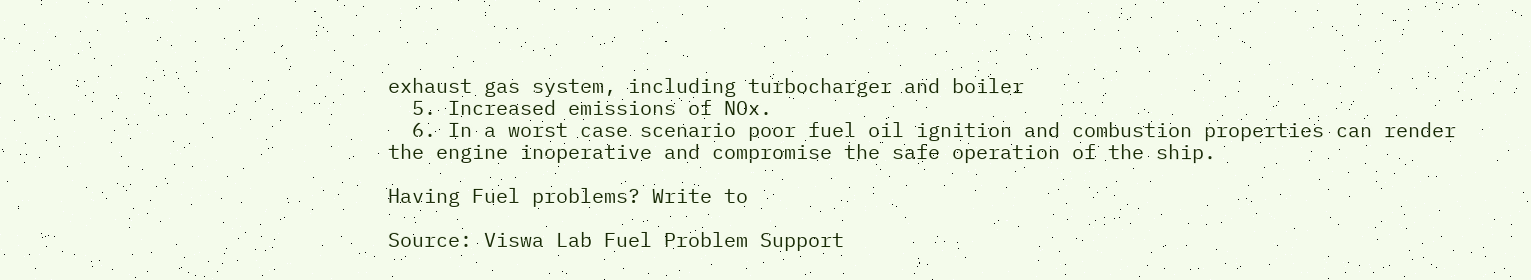exhaust gas system, including turbocharger and boiler
  5. Increased emissions of NOx.
  6. In a worst case scenario poor fuel oil ignition and combustion properties can render the engine inoperative and compromise the safe operation of the ship.

Having Fuel problems? Write to

Source: Viswa Lab Fuel Problem Support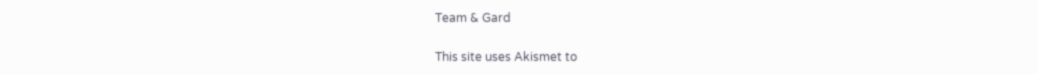Team & Gard


This site uses Akismet to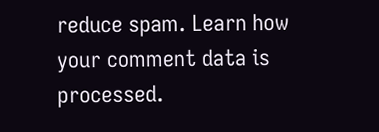reduce spam. Learn how your comment data is processed.